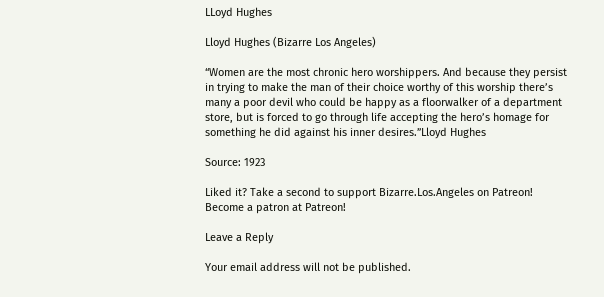LLoyd Hughes

Lloyd Hughes (Bizarre Los Angeles)

“Women are the most chronic hero worshippers. And because they persist in trying to make the man of their choice worthy of this worship there’s many a poor devil who could be happy as a floorwalker of a department store, but is forced to go through life accepting the hero’s homage for something he did against his inner desires.”Lloyd Hughes

Source: 1923

Liked it? Take a second to support Bizarre.Los.Angeles on Patreon!
Become a patron at Patreon!

Leave a Reply

Your email address will not be published.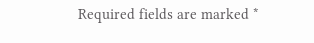Required fields are marked *